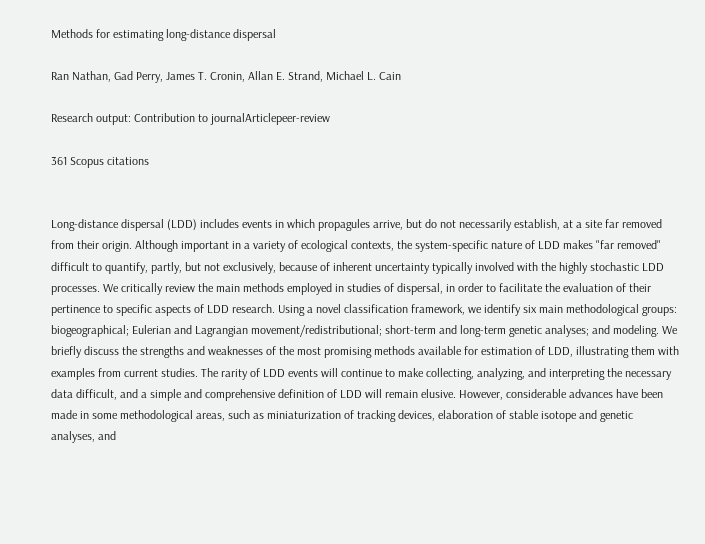Methods for estimating long-distance dispersal

Ran Nathan, Gad Perry, James T. Cronin, Allan E. Strand, Michael L. Cain

Research output: Contribution to journalArticlepeer-review

361 Scopus citations


Long-distance dispersal (LDD) includes events in which propagules arrive, but do not necessarily establish, at a site far removed from their origin. Although important in a variety of ecological contexts, the system-specific nature of LDD makes "far removed" difficult to quantify, partly, but not exclusively, because of inherent uncertainty typically involved with the highly stochastic LDD processes. We critically review the main methods employed in studies of dispersal, in order to facilitate the evaluation of their pertinence to specific aspects of LDD research. Using a novel classification framework, we identify six main methodological groups: biogeographical; Eulerian and Lagrangian movement/redistributional; short-term and long-term genetic analyses; and modeling. We briefly discuss the strengths and weaknesses of the most promising methods available for estimation of LDD, illustrating them with examples from current studies. The rarity of LDD events will continue to make collecting, analyzing, and interpreting the necessary data difficult, and a simple and comprehensive definition of LDD will remain elusive. However, considerable advances have been made in some methodological areas, such as miniaturization of tracking devices, elaboration of stable isotope and genetic analyses, and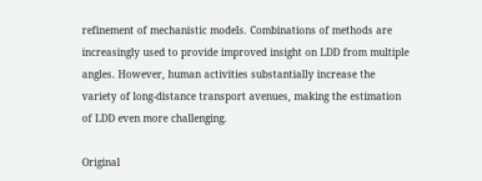refinement of mechanistic models. Combinations of methods are increasingly used to provide improved insight on LDD from multiple angles. However, human activities substantially increase the variety of long-distance transport avenues, making the estimation of LDD even more challenging.

Original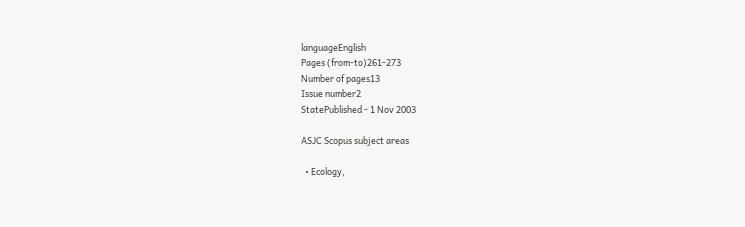languageEnglish
Pages (from-to)261-273
Number of pages13
Issue number2
StatePublished - 1 Nov 2003

ASJC Scopus subject areas

  • Ecology,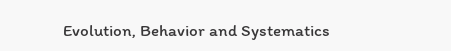Evolution, Behavior and Systematics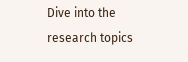Dive into the research topics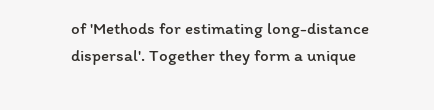of 'Methods for estimating long-distance dispersal'. Together they form a unique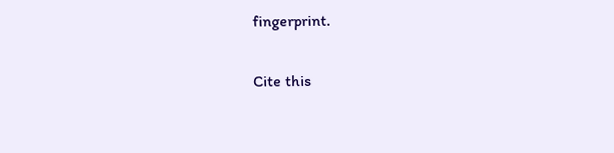fingerprint.

Cite this